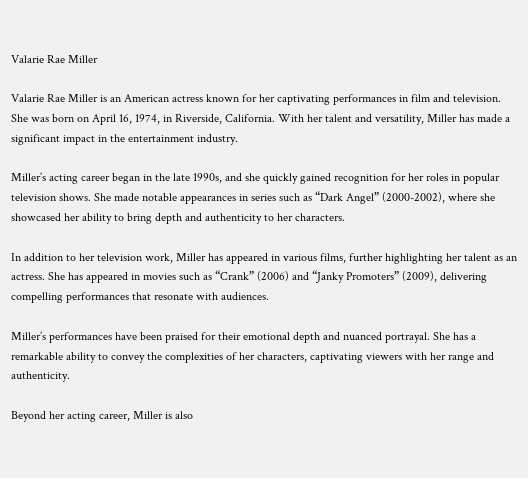Valarie Rae Miller

Valarie Rae Miller is an American actress known for her captivating performances in film and television. She was born on April 16, 1974, in Riverside, California. With her talent and versatility, Miller has made a significant impact in the entertainment industry.

Miller’s acting career began in the late 1990s, and she quickly gained recognition for her roles in popular television shows. She made notable appearances in series such as “Dark Angel” (2000-2002), where she showcased her ability to bring depth and authenticity to her characters.

In addition to her television work, Miller has appeared in various films, further highlighting her talent as an actress. She has appeared in movies such as “Crank” (2006) and “Janky Promoters” (2009), delivering compelling performances that resonate with audiences.

Miller’s performances have been praised for their emotional depth and nuanced portrayal. She has a remarkable ability to convey the complexities of her characters, captivating viewers with her range and authenticity.

Beyond her acting career, Miller is also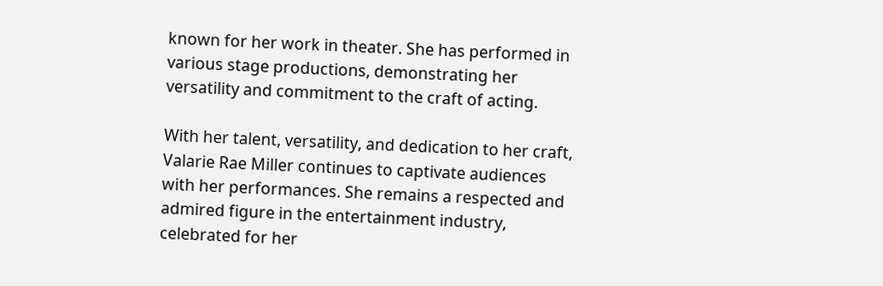known for her work in theater. She has performed in various stage productions, demonstrating her versatility and commitment to the craft of acting.

With her talent, versatility, and dedication to her craft, Valarie Rae Miller continues to captivate audiences with her performances. She remains a respected and admired figure in the entertainment industry, celebrated for her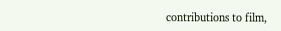contributions to film,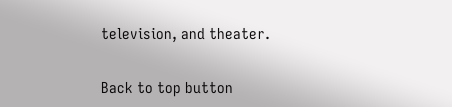television, and theater.

Back to top button